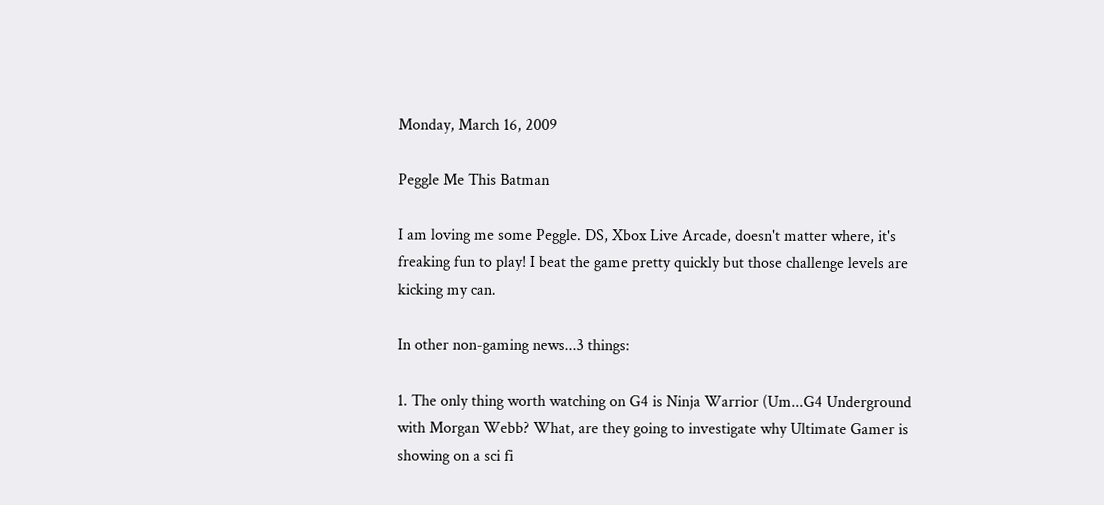Monday, March 16, 2009

Peggle Me This Batman

I am loving me some Peggle. DS, Xbox Live Arcade, doesn't matter where, it's freaking fun to play! I beat the game pretty quickly but those challenge levels are kicking my can.

In other non-gaming news...3 things:

1. The only thing worth watching on G4 is Ninja Warrior (Um...G4 Underground with Morgan Webb? What, are they going to investigate why Ultimate Gamer is showing on a sci fi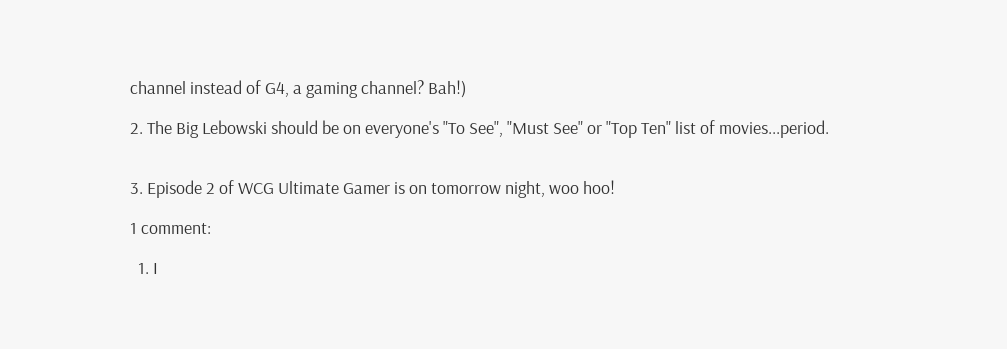channel instead of G4, a gaming channel? Bah!)

2. The Big Lebowski should be on everyone's "To See", "Must See" or "Top Ten" list of movies...period.


3. Episode 2 of WCG Ultimate Gamer is on tomorrow night, woo hoo!

1 comment:

  1. I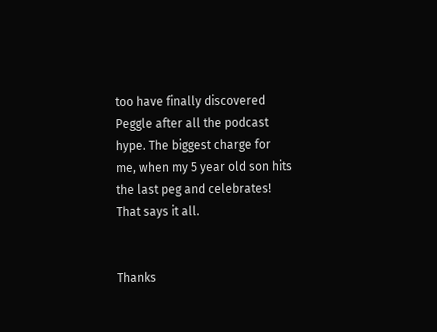too have finally discovered Peggle after all the podcast hype. The biggest charge for me, when my 5 year old son hits the last peg and celebrates! That says it all.


Thanks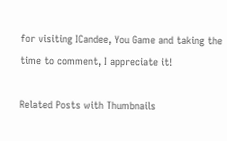for visiting ICandee, You Game and taking the time to comment, I appreciate it!

Related Posts with Thumbnails